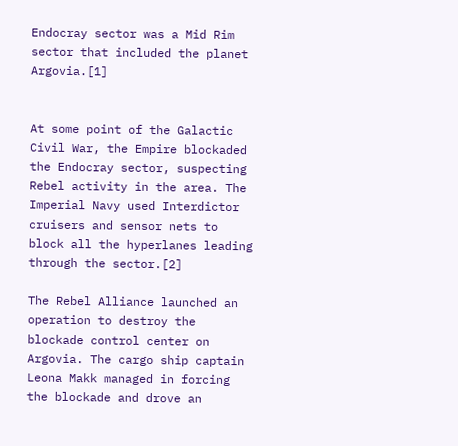Endocray sector was a Mid Rim sector that included the planet Argovia.[1]


At some point of the Galactic Civil War, the Empire blockaded the Endocray sector, suspecting Rebel activity in the area. The Imperial Navy used Interdictor cruisers and sensor nets to block all the hyperlanes leading through the sector.[2]

The Rebel Alliance launched an operation to destroy the blockade control center on Argovia. The cargo ship captain Leona Makk managed in forcing the blockade and drove an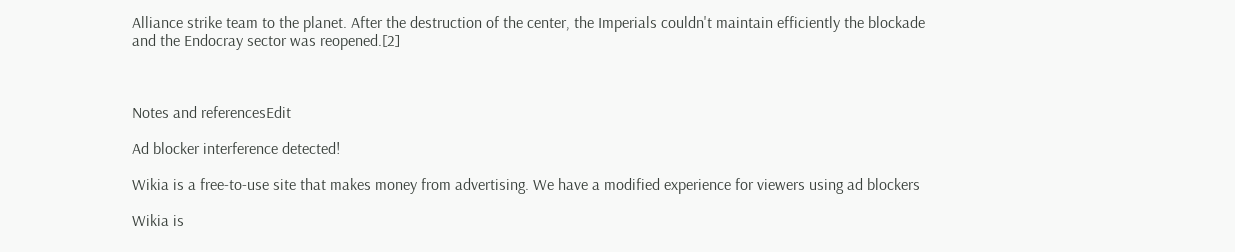Alliance strike team to the planet. After the destruction of the center, the Imperials couldn't maintain efficiently the blockade and the Endocray sector was reopened.[2]



Notes and referencesEdit

Ad blocker interference detected!

Wikia is a free-to-use site that makes money from advertising. We have a modified experience for viewers using ad blockers

Wikia is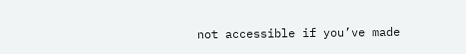not accessible if you’ve made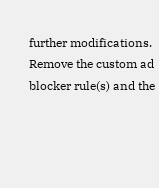further modifications. Remove the custom ad blocker rule(s) and the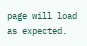page will load as expected.